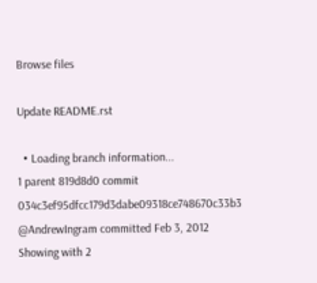Browse files

Update README.rst

  • Loading branch information...
1 parent 819d8d0 commit 034c3ef95dfcc179d3dabe09318ce748670c33b3 @AndrewIngram committed Feb 3, 2012
Showing with 2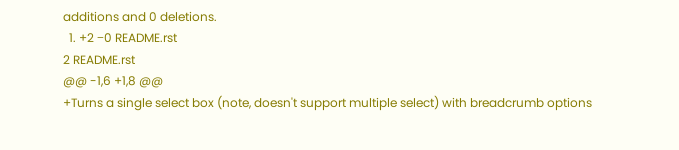additions and 0 deletions.
  1. +2 −0 README.rst
2 README.rst
@@ -1,6 +1,8 @@
+Turns a single select box (note, doesn't support multiple select) with breadcrumb options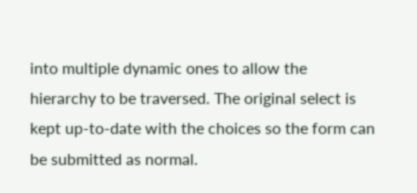into multiple dynamic ones to allow the hierarchy to be traversed. The original select is kept up-to-date with the choices so the form can be submitted as normal.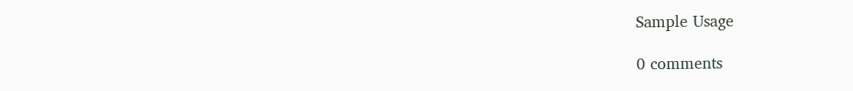Sample Usage

0 comments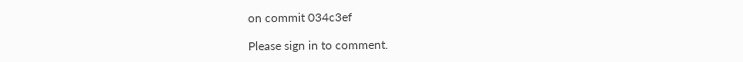on commit 034c3ef

Please sign in to comment.